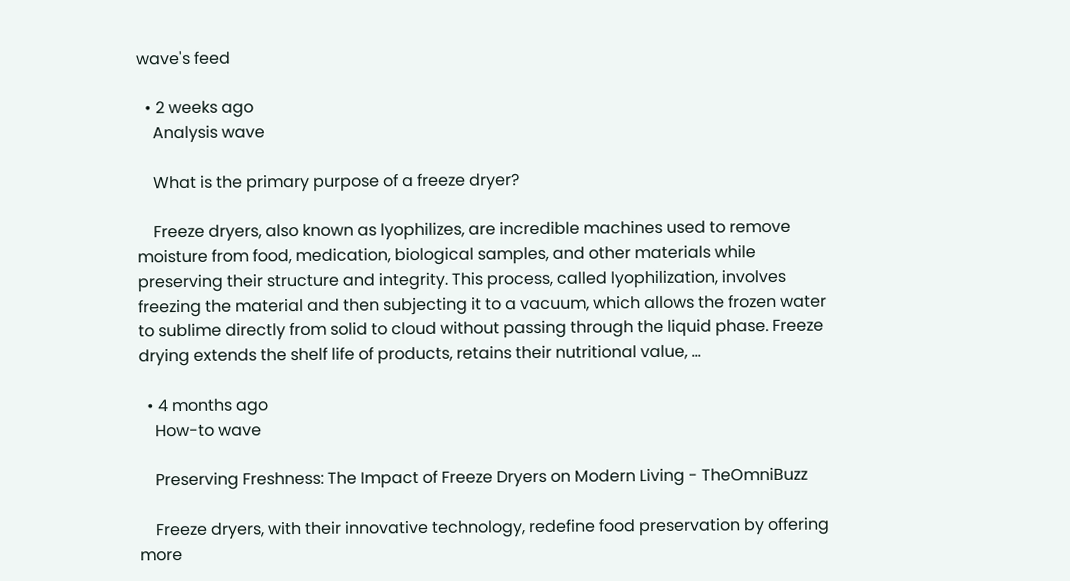wave's feed

  • 2 weeks ago
    Analysis wave

    What is the primary purpose of a freeze dryer?

    Freeze dryers, also known as lyophilizes, are incredible machines used to remove moisture from food, medication, biological samples, and other materials while preserving their structure and integrity. This process, called lyophilization, involves freezing the material and then subjecting it to a vacuum, which allows the frozen water to sublime directly from solid to cloud without passing through the liquid phase. Freeze drying extends the shelf life of products, retains their nutritional value, ...

  • 4 months ago
    How-to wave

    Preserving Freshness: The Impact of Freeze Dryers on Modern Living - TheOmniBuzz

    Freeze dryers, with their innovative technology, redefine food preservation by offering more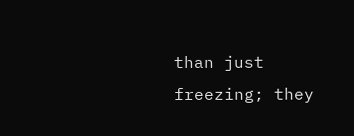than just freezing; they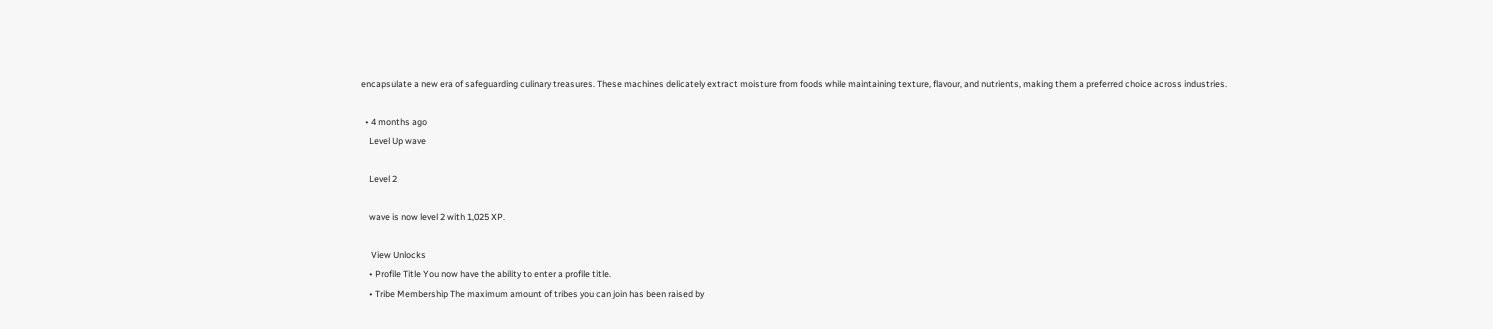encapsulate a new era of safeguarding culinary treasures. These machines delicately extract moisture from foods while maintaining texture, flavour, and nutrients, making them a preferred choice across industries.

  • 4 months ago
    Level Up wave

    Level 2

    wave is now level 2 with 1,025 XP.

     View Unlocks
    • Profile Title You now have the ability to enter a profile title.
    • Tribe Membership The maximum amount of tribes you can join has been raised by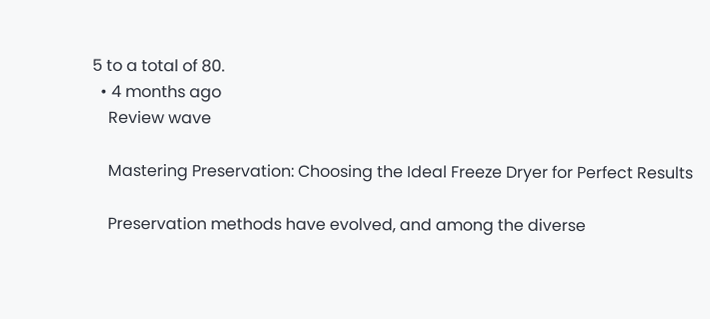5 to a total of 80.
  • 4 months ago
    Review wave

    Mastering Preservation: Choosing the Ideal Freeze Dryer for Perfect Results

    Preservation methods have evolved, and among the diverse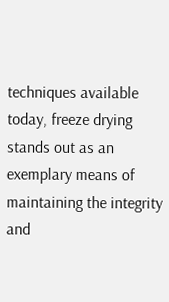techniques available today, freeze drying stands out as an exemplary means of maintaining the integrity and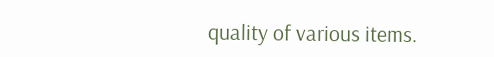quality of various items.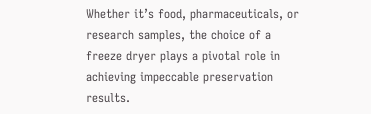Whether it’s food, pharmaceuticals, or research samples, the choice of a freeze dryer plays a pivotal role in achieving impeccable preservation results.